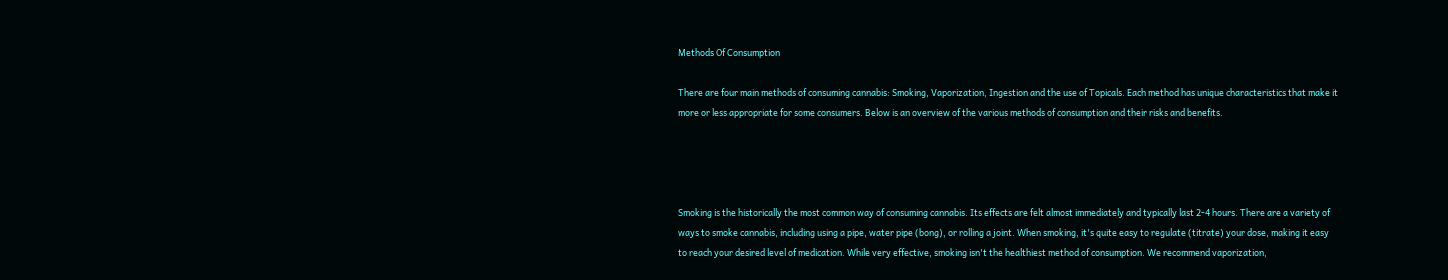Methods Of Consumption

There are four main methods of consuming cannabis: Smoking, Vaporization, Ingestion and the use of Topicals. Each method has unique characteristics that make it more or less appropriate for some consumers. Below is an overview of the various methods of consumption and their risks and benefits.




Smoking is the historically the most common way of consuming cannabis. Its effects are felt almost immediately and typically last 2-4 hours. There are a variety of ways to smoke cannabis, including using a pipe, water pipe (bong), or rolling a joint. When smoking, it's quite easy to regulate (titrate) your dose, making it easy to reach your desired level of medication. While very effective, smoking isn't the healthiest method of consumption. We recommend vaporization,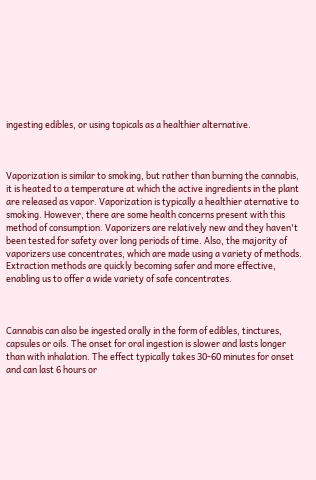ingesting edibles, or using topicals as a healthier alternative.



Vaporization is similar to smoking, but rather than burning the cannabis, it is heated to a temperature at which the active ingredients in the plant are released as vapor. Vaporization is typically a healthier aternative to smoking. However, there are some health concerns present with this method of consumption. Vaporizers are relatively new and they haven't been tested for safety over long periods of time. Also, the majority of vaporizers use concentrates, which are made using a variety of methods. Extraction methods are quickly becoming safer and more effective, enabling us to offer a wide variety of safe concentrates.



Cannabis can also be ingested orally in the form of edibles, tinctures, capsules or oils. The onset for oral ingestion is slower and lasts longer than with inhalation. The effect typically takes 30-60 minutes for onset and can last 6 hours or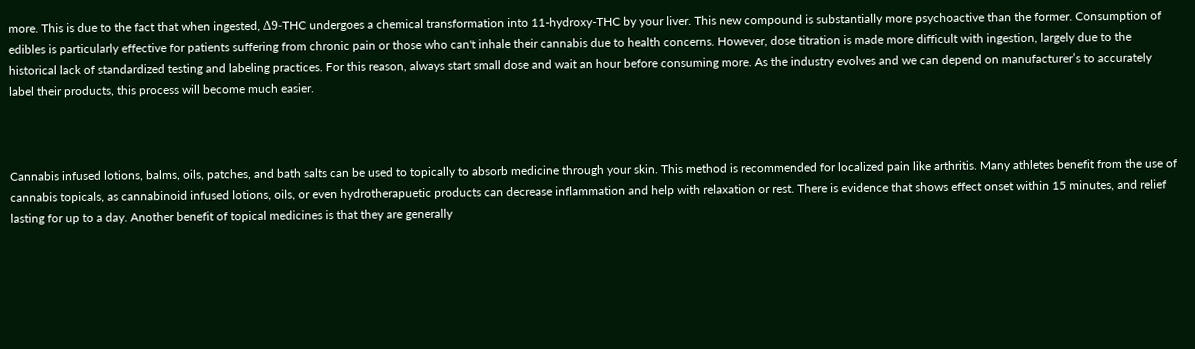more. This is due to the fact that when ingested, Δ9-THC undergoes a chemical transformation into 11-hydroxy-THC by your liver. This new compound is substantially more psychoactive than the former. Consumption of edibles is particularly effective for patients suffering from chronic pain or those who can't inhale their cannabis due to health concerns. However, dose titration is made more difficult with ingestion, largely due to the historical lack of standardized testing and labeling practices. For this reason, always start small dose and wait an hour before consuming more. As the industry evolves and we can depend on manufacturer’s to accurately label their products, this process will become much easier.



Cannabis infused lotions, balms, oils, patches, and bath salts can be used to topically to absorb medicine through your skin. This method is recommended for localized pain like arthritis. Many athletes benefit from the use of cannabis topicals, as cannabinoid infused lotions, oils, or even hydrotherapuetic products can decrease inflammation and help with relaxation or rest. There is evidence that shows effect onset within 15 minutes, and relief lasting for up to a day. Another benefit of topical medicines is that they are generally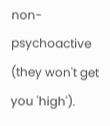non-psychoactive (they won't get you 'high').